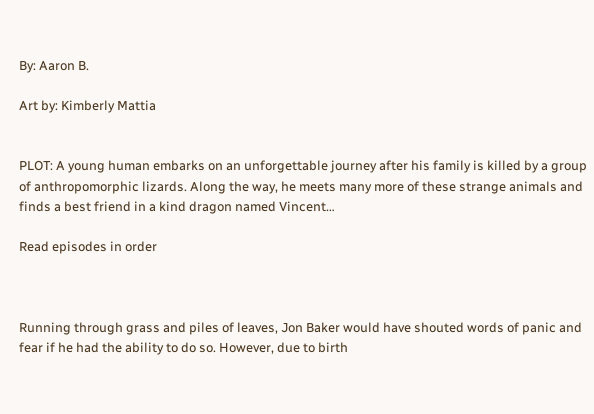By: Aaron B.

Art by: Kimberly Mattia


PLOT: A young human embarks on an unforgettable journey after his family is killed by a group of anthropomorphic lizards. Along the way, he meets many more of these strange animals and finds a best friend in a kind dragon named Vincent…

Read episodes in order



Running through grass and piles of leaves, Jon Baker would have shouted words of panic and fear if he had the ability to do so. However, due to birth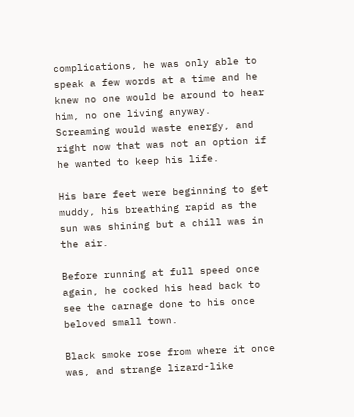complications, he was only able to speak a few words at a time and he knew no one would be around to hear him, no one living anyway. Screaming would waste energy, and right now that was not an option if he wanted to keep his life.

His bare feet were beginning to get muddy, his breathing rapid as the sun was shining but a chill was in the air.

Before running at full speed once again, he cocked his head back to see the carnage done to his once beloved small town.

Black smoke rose from where it once was, and strange lizard-like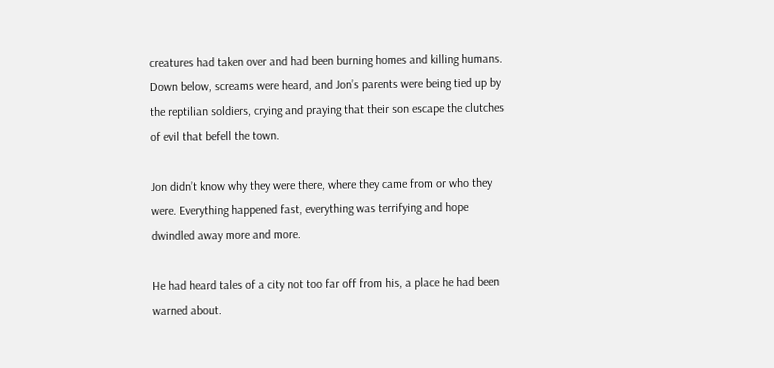creatures had taken over and had been burning homes and killing humans. Down below, screams were heard, and Jon’s parents were being tied up by the reptilian soldiers, crying and praying that their son escape the clutches of evil that befell the town.

Jon didn’t know why they were there, where they came from or who they were. Everything happened fast, everything was terrifying and hope dwindled away more and more.

He had heard tales of a city not too far off from his, a place he had been warned about.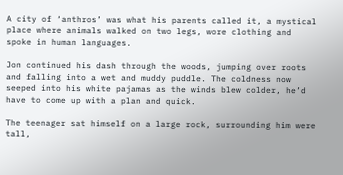A city of ‘anthros’ was what his parents called it, a mystical place where animals walked on two legs, wore clothing and spoke in human languages.

Jon continued his dash through the woods, jumping over roots and falling into a wet and muddy puddle. The coldness now seeped into his white pajamas as the winds blew colder, he’d have to come up with a plan and quick.

The teenager sat himself on a large rock, surrounding him were tall,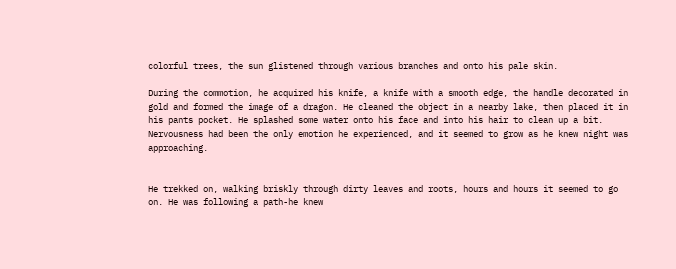colorful trees, the sun glistened through various branches and onto his pale skin.

During the commotion, he acquired his knife, a knife with a smooth edge, the handle decorated in gold and formed the image of a dragon. He cleaned the object in a nearby lake, then placed it in his pants pocket. He splashed some water onto his face and into his hair to clean up a bit. Nervousness had been the only emotion he experienced, and it seemed to grow as he knew night was approaching.


He trekked on, walking briskly through dirty leaves and roots, hours and hours it seemed to go on. He was following a path-he knew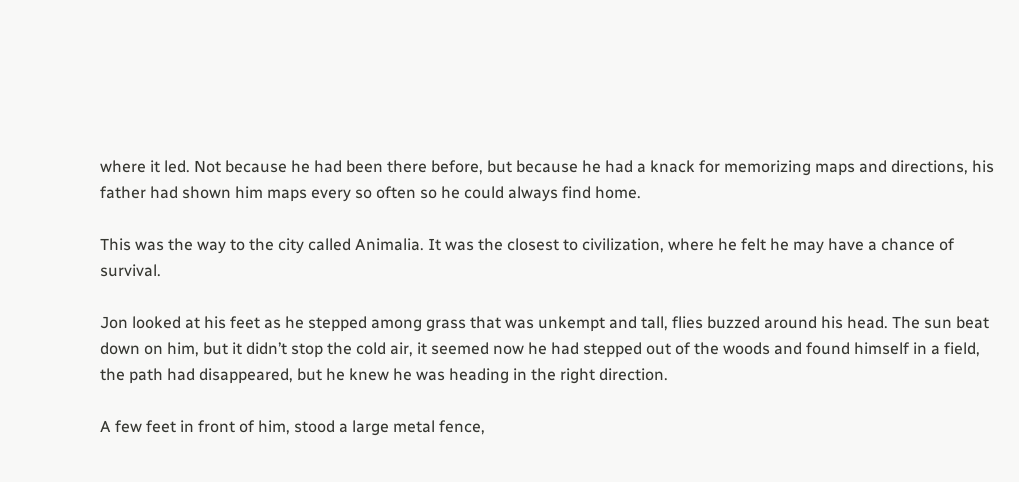where it led. Not because he had been there before, but because he had a knack for memorizing maps and directions, his father had shown him maps every so often so he could always find home.

This was the way to the city called Animalia. It was the closest to civilization, where he felt he may have a chance of survival.

Jon looked at his feet as he stepped among grass that was unkempt and tall, flies buzzed around his head. The sun beat down on him, but it didn’t stop the cold air, it seemed now he had stepped out of the woods and found himself in a field, the path had disappeared, but he knew he was heading in the right direction.

A few feet in front of him, stood a large metal fence,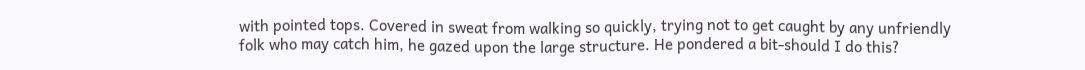with pointed tops. Covered in sweat from walking so quickly, trying not to get caught by any unfriendly folk who may catch him, he gazed upon the large structure. He pondered a bit-should I do this?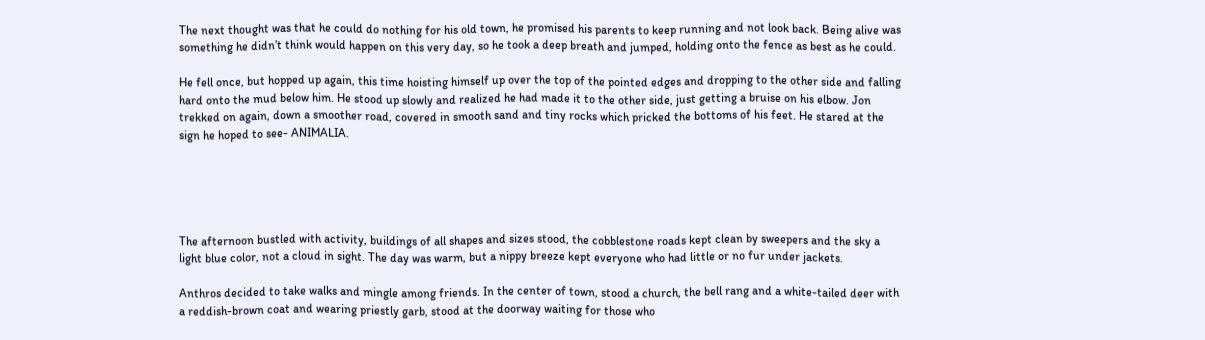The next thought was that he could do nothing for his old town, he promised his parents to keep running and not look back. Being alive was something he didn’t think would happen on this very day, so he took a deep breath and jumped, holding onto the fence as best as he could.

He fell once, but hopped up again, this time hoisting himself up over the top of the pointed edges and dropping to the other side and falling hard onto the mud below him. He stood up slowly and realized he had made it to the other side, just getting a bruise on his elbow. Jon trekked on again, down a smoother road, covered in smooth sand and tiny rocks which pricked the bottoms of his feet. He stared at the sign he hoped to see- ANIMALIA.





The afternoon bustled with activity, buildings of all shapes and sizes stood, the cobblestone roads kept clean by sweepers and the sky a light blue color, not a cloud in sight. The day was warm, but a nippy breeze kept everyone who had little or no fur under jackets.

Anthros decided to take walks and mingle among friends. In the center of town, stood a church, the bell rang and a white-tailed deer with a reddish-brown coat and wearing priestly garb, stood at the doorway waiting for those who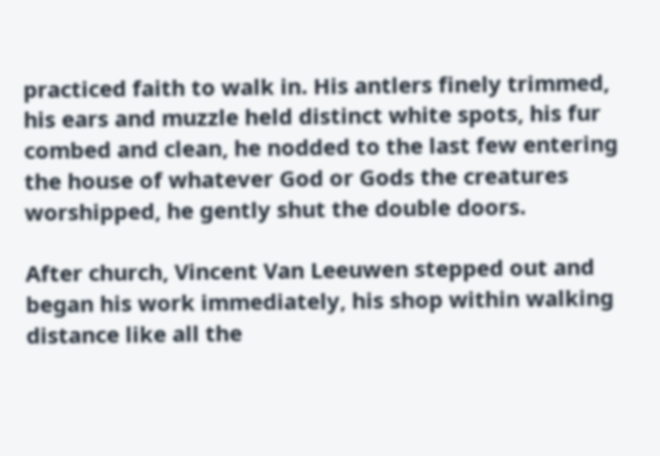practiced faith to walk in. His antlers finely trimmed, his ears and muzzle held distinct white spots, his fur combed and clean, he nodded to the last few entering the house of whatever God or Gods the creatures worshipped, he gently shut the double doors.

After church, Vincent Van Leeuwen stepped out and began his work immediately, his shop within walking distance like all the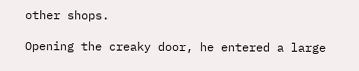other shops.

Opening the creaky door, he entered a large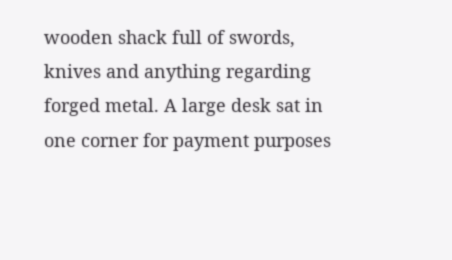wooden shack full of swords, knives and anything regarding forged metal. A large desk sat in one corner for payment purposes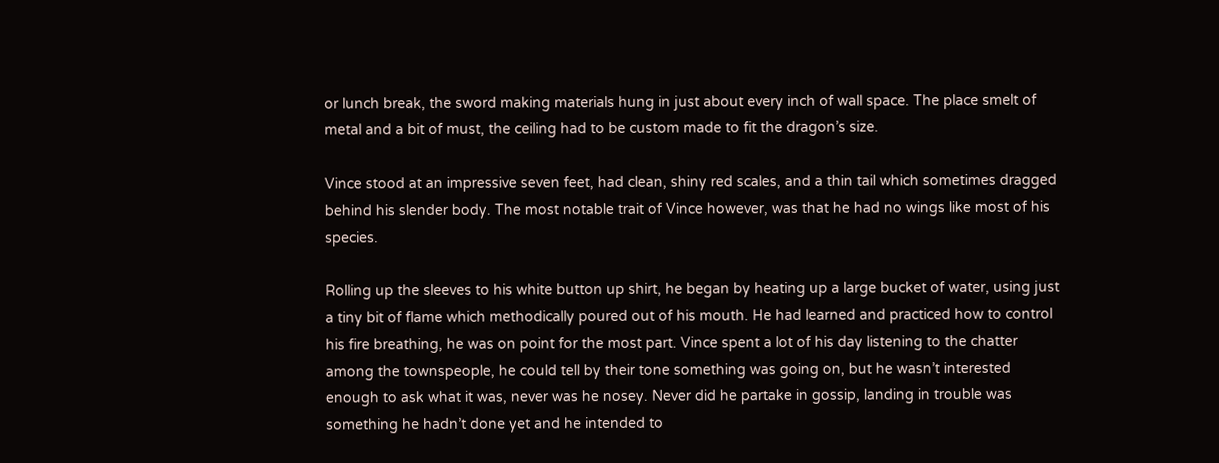or lunch break, the sword making materials hung in just about every inch of wall space. The place smelt of metal and a bit of must, the ceiling had to be custom made to fit the dragon’s size.

Vince stood at an impressive seven feet, had clean, shiny red scales, and a thin tail which sometimes dragged behind his slender body. The most notable trait of Vince however, was that he had no wings like most of his species.

Rolling up the sleeves to his white button up shirt, he began by heating up a large bucket of water, using just a tiny bit of flame which methodically poured out of his mouth. He had learned and practiced how to control his fire breathing, he was on point for the most part. Vince spent a lot of his day listening to the chatter among the townspeople, he could tell by their tone something was going on, but he wasn’t interested enough to ask what it was, never was he nosey. Never did he partake in gossip, landing in trouble was something he hadn’t done yet and he intended to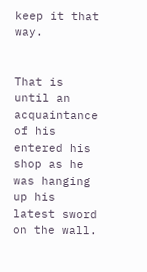keep it that way.


That is until an acquaintance of his entered his shop as he was hanging up his latest sword on the wall.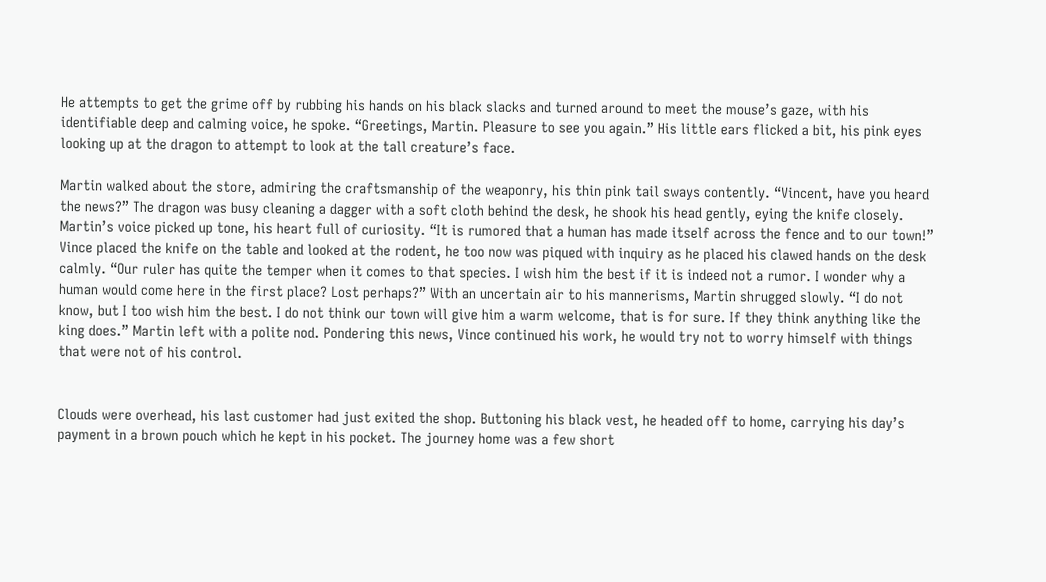He attempts to get the grime off by rubbing his hands on his black slacks and turned around to meet the mouse’s gaze, with his identifiable deep and calming voice, he spoke. “Greetings, Martin. Pleasure to see you again.” His little ears flicked a bit, his pink eyes looking up at the dragon to attempt to look at the tall creature’s face.

Martin walked about the store, admiring the craftsmanship of the weaponry, his thin pink tail sways contently. “Vincent, have you heard the news?” The dragon was busy cleaning a dagger with a soft cloth behind the desk, he shook his head gently, eying the knife closely. Martin’s voice picked up tone, his heart full of curiosity. “It is rumored that a human has made itself across the fence and to our town!” Vince placed the knife on the table and looked at the rodent, he too now was piqued with inquiry as he placed his clawed hands on the desk calmly. “Our ruler has quite the temper when it comes to that species. I wish him the best if it is indeed not a rumor. I wonder why a human would come here in the first place? Lost perhaps?” With an uncertain air to his mannerisms, Martin shrugged slowly. “I do not know, but I too wish him the best. I do not think our town will give him a warm welcome, that is for sure. If they think anything like the king does.” Martin left with a polite nod. Pondering this news, Vince continued his work, he would try not to worry himself with things that were not of his control.


Clouds were overhead, his last customer had just exited the shop. Buttoning his black vest, he headed off to home, carrying his day’s payment in a brown pouch which he kept in his pocket. The journey home was a few short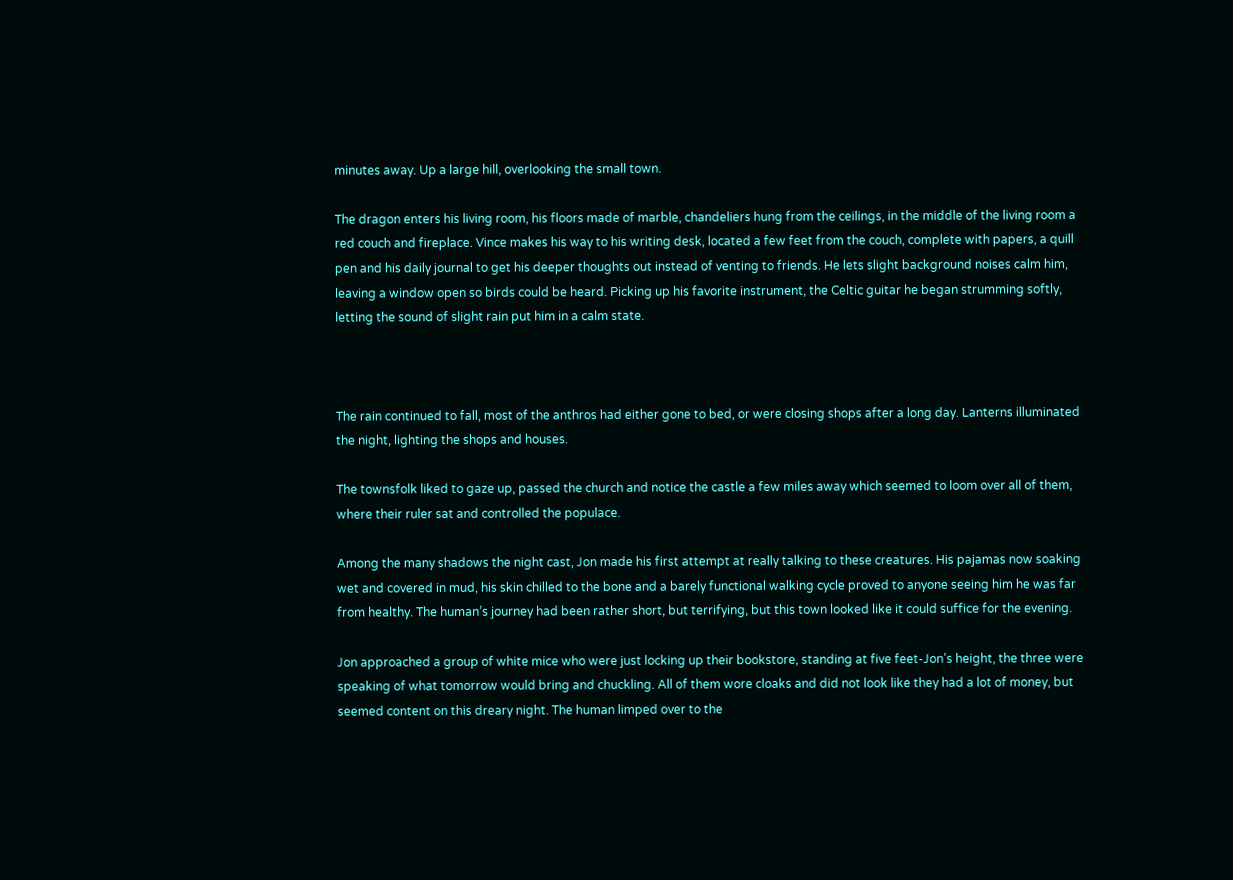minutes away. Up a large hill, overlooking the small town.

The dragon enters his living room, his floors made of marble, chandeliers hung from the ceilings, in the middle of the living room a red couch and fireplace. Vince makes his way to his writing desk, located a few feet from the couch, complete with papers, a quill pen and his daily journal to get his deeper thoughts out instead of venting to friends. He lets slight background noises calm him, leaving a window open so birds could be heard. Picking up his favorite instrument, the Celtic guitar he began strumming softly, letting the sound of slight rain put him in a calm state.



The rain continued to fall, most of the anthros had either gone to bed, or were closing shops after a long day. Lanterns illuminated the night, lighting the shops and houses.

The townsfolk liked to gaze up, passed the church and notice the castle a few miles away which seemed to loom over all of them, where their ruler sat and controlled the populace.

Among the many shadows the night cast, Jon made his first attempt at really talking to these creatures. His pajamas now soaking wet and covered in mud, his skin chilled to the bone and a barely functional walking cycle proved to anyone seeing him he was far from healthy. The human’s journey had been rather short, but terrifying, but this town looked like it could suffice for the evening.

Jon approached a group of white mice who were just locking up their bookstore, standing at five feet-Jon’s height, the three were speaking of what tomorrow would bring and chuckling. All of them wore cloaks and did not look like they had a lot of money, but seemed content on this dreary night. The human limped over to the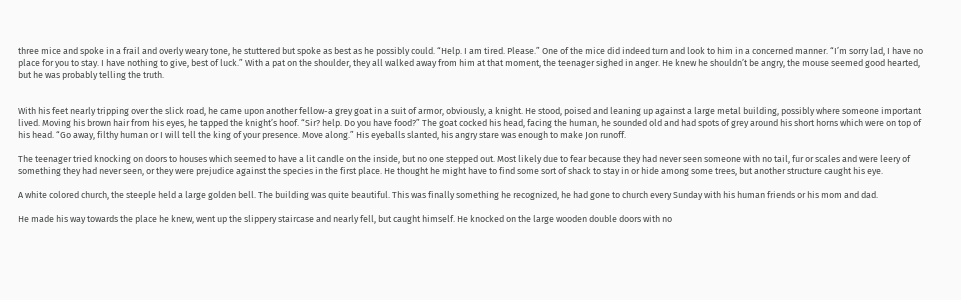three mice and spoke in a frail and overly weary tone, he stuttered but spoke as best as he possibly could. “Help. I am tired. Please.” One of the mice did indeed turn and look to him in a concerned manner. “I’m sorry lad, I have no place for you to stay. I have nothing to give, best of luck.” With a pat on the shoulder, they all walked away from him at that moment, the teenager sighed in anger. He knew he shouldn’t be angry, the mouse seemed good hearted, but he was probably telling the truth.


With his feet nearly tripping over the slick road, he came upon another fellow-a grey goat in a suit of armor, obviously, a knight. He stood, poised and leaning up against a large metal building, possibly where someone important lived. Moving his brown hair from his eyes, he tapped the knight’s hoof. “Sir? help. Do you have food?” The goat cocked his head, facing the human, he sounded old and had spots of grey around his short horns which were on top of his head. “Go away, filthy human or I will tell the king of your presence. Move along.” His eyeballs slanted, his angry stare was enough to make Jon runoff.

The teenager tried knocking on doors to houses which seemed to have a lit candle on the inside, but no one stepped out. Most likely due to fear because they had never seen someone with no tail, fur or scales and were leery of something they had never seen, or they were prejudice against the species in the first place. He thought he might have to find some sort of shack to stay in or hide among some trees, but another structure caught his eye.

A white colored church, the steeple held a large golden bell. The building was quite beautiful. This was finally something he recognized, he had gone to church every Sunday with his human friends or his mom and dad.

He made his way towards the place he knew, went up the slippery staircase and nearly fell, but caught himself. He knocked on the large wooden double doors with no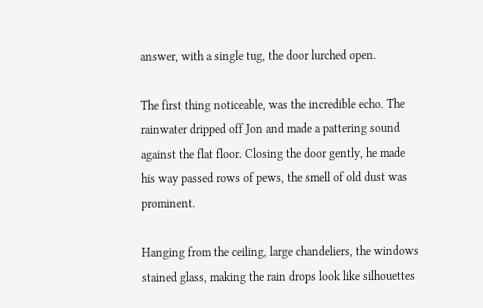answer, with a single tug, the door lurched open.

The first thing noticeable, was the incredible echo. The rainwater dripped off Jon and made a pattering sound against the flat floor. Closing the door gently, he made his way passed rows of pews, the smell of old dust was prominent.

Hanging from the ceiling, large chandeliers, the windows stained glass, making the rain drops look like silhouettes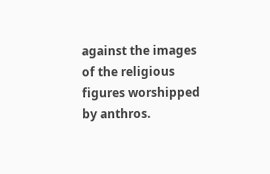against the images of the religious figures worshipped by anthros.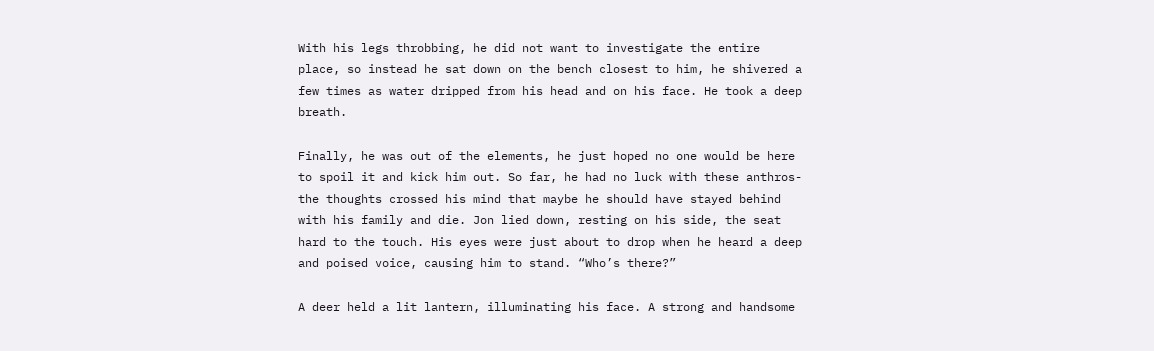With his legs throbbing, he did not want to investigate the entire place, so instead he sat down on the bench closest to him, he shivered a few times as water dripped from his head and on his face. He took a deep breath.

Finally, he was out of the elements, he just hoped no one would be here to spoil it and kick him out. So far, he had no luck with these anthros-the thoughts crossed his mind that maybe he should have stayed behind with his family and die. Jon lied down, resting on his side, the seat hard to the touch. His eyes were just about to drop when he heard a deep and poised voice, causing him to stand. “Who’s there?”

A deer held a lit lantern, illuminating his face. A strong and handsome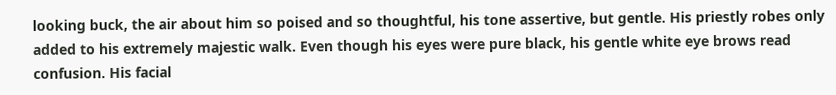looking buck, the air about him so poised and so thoughtful, his tone assertive, but gentle. His priestly robes only added to his extremely majestic walk. Even though his eyes were pure black, his gentle white eye brows read confusion. His facial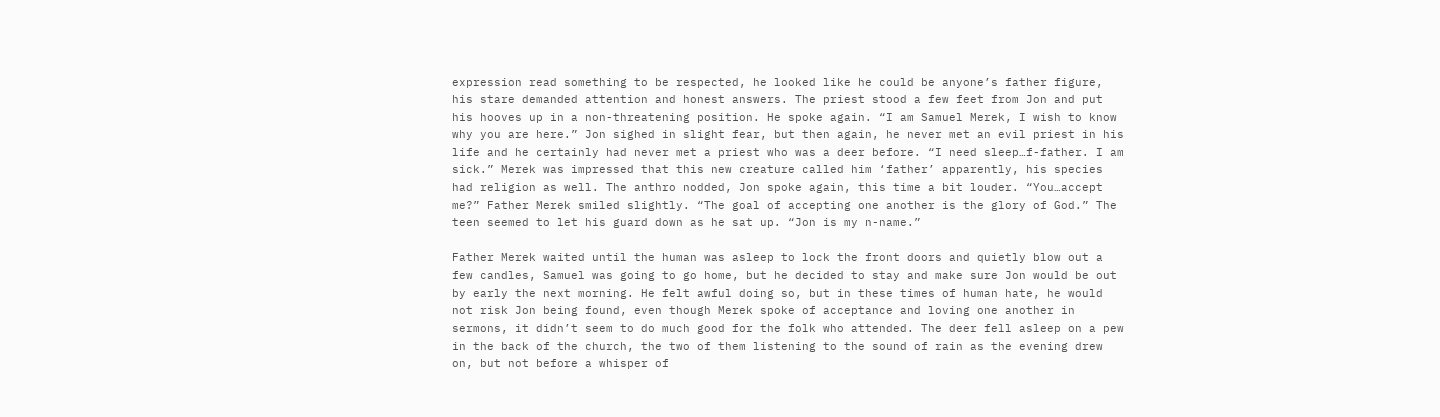expression read something to be respected, he looked like he could be anyone’s father figure, his stare demanded attention and honest answers. The priest stood a few feet from Jon and put his hooves up in a non-threatening position. He spoke again. “I am Samuel Merek, I wish to know why you are here.” Jon sighed in slight fear, but then again, he never met an evil priest in his life and he certainly had never met a priest who was a deer before. “I need sleep…f-father. I am sick.” Merek was impressed that this new creature called him ‘father’ apparently, his species had religion as well. The anthro nodded, Jon spoke again, this time a bit louder. “You…accept me?” Father Merek smiled slightly. “The goal of accepting one another is the glory of God.” The teen seemed to let his guard down as he sat up. “Jon is my n-name.”

Father Merek waited until the human was asleep to lock the front doors and quietly blow out a few candles, Samuel was going to go home, but he decided to stay and make sure Jon would be out by early the next morning. He felt awful doing so, but in these times of human hate, he would not risk Jon being found, even though Merek spoke of acceptance and loving one another in sermons, it didn’t seem to do much good for the folk who attended. The deer fell asleep on a pew in the back of the church, the two of them listening to the sound of rain as the evening drew on, but not before a whisper of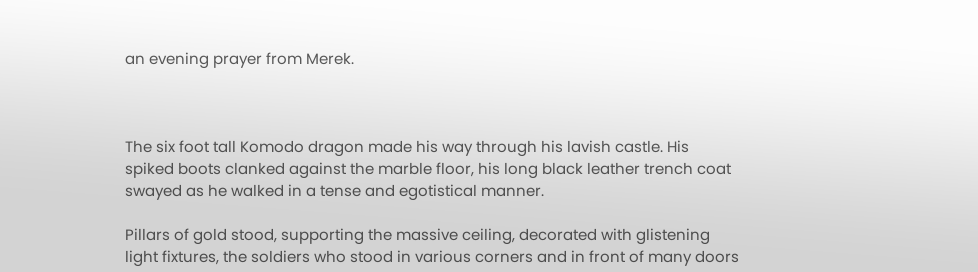an evening prayer from Merek.



The six foot tall Komodo dragon made his way through his lavish castle. His spiked boots clanked against the marble floor, his long black leather trench coat swayed as he walked in a tense and egotistical manner.

Pillars of gold stood, supporting the massive ceiling, decorated with glistening light fixtures, the soldiers who stood in various corners and in front of many doors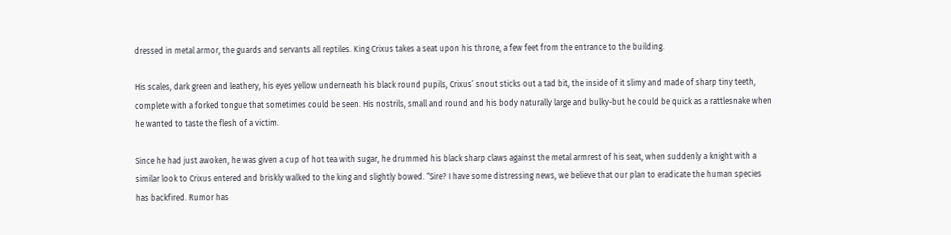dressed in metal armor, the guards and servants all reptiles. King Crixus takes a seat upon his throne, a few feet from the entrance to the building.

His scales, dark green and leathery, his eyes yellow underneath his black round pupils, Crixus’ snout sticks out a tad bit, the inside of it slimy and made of sharp tiny teeth, complete with a forked tongue that sometimes could be seen. His nostrils, small and round and his body naturally large and bulky-but he could be quick as a rattlesnake when he wanted to taste the flesh of a victim.

Since he had just awoken, he was given a cup of hot tea with sugar, he drummed his black sharp claws against the metal armrest of his seat, when suddenly a knight with a similar look to Crixus entered and briskly walked to the king and slightly bowed. “Sire? I have some distressing news, we believe that our plan to eradicate the human species has backfired. Rumor has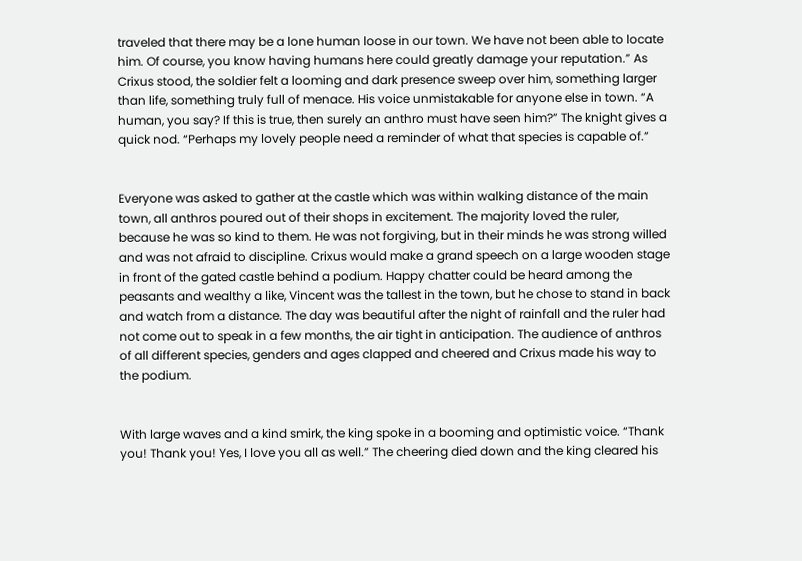traveled that there may be a lone human loose in our town. We have not been able to locate him. Of course, you know having humans here could greatly damage your reputation.” As Crixus stood, the soldier felt a looming and dark presence sweep over him, something larger than life, something truly full of menace. His voice unmistakable for anyone else in town. “A human, you say? If this is true, then surely an anthro must have seen him?” The knight gives a quick nod. “Perhaps my lovely people need a reminder of what that species is capable of.”


Everyone was asked to gather at the castle which was within walking distance of the main town, all anthros poured out of their shops in excitement. The majority loved the ruler, because he was so kind to them. He was not forgiving, but in their minds he was strong willed and was not afraid to discipline. Crixus would make a grand speech on a large wooden stage in front of the gated castle behind a podium. Happy chatter could be heard among the peasants and wealthy a like, Vincent was the tallest in the town, but he chose to stand in back and watch from a distance. The day was beautiful after the night of rainfall and the ruler had not come out to speak in a few months, the air tight in anticipation. The audience of anthros of all different species, genders and ages clapped and cheered and Crixus made his way to the podium.


With large waves and a kind smirk, the king spoke in a booming and optimistic voice. “Thank you! Thank you! Yes, I love you all as well.” The cheering died down and the king cleared his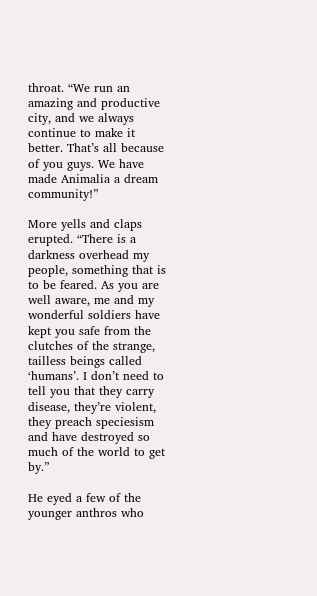throat. “We run an amazing and productive city, and we always continue to make it better. That’s all because of you guys. We have made Animalia a dream community!”

More yells and claps erupted. “There is a darkness overhead my people, something that is to be feared. As you are well aware, me and my wonderful soldiers have kept you safe from the clutches of the strange, tailless beings called ‘humans’. I don’t need to tell you that they carry disease, they’re violent, they preach speciesism and have destroyed so much of the world to get by.”

He eyed a few of the younger anthros who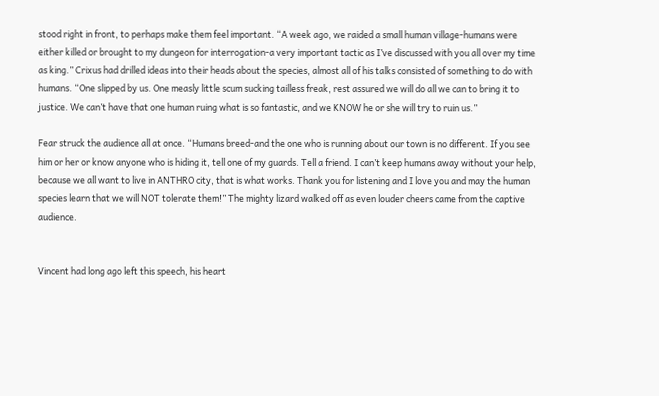stood right in front, to perhaps make them feel important. “A week ago, we raided a small human village-humans were either killed or brought to my dungeon for interrogation-a very important tactic as I’ve discussed with you all over my time as king.” Crixus had drilled ideas into their heads about the species, almost all of his talks consisted of something to do with humans. “One slipped by us. One measly little scum sucking tailless freak, rest assured we will do all we can to bring it to justice. We can’t have that one human ruing what is so fantastic, and we KNOW he or she will try to ruin us.”

Fear struck the audience all at once. “Humans breed-and the one who is running about our town is no different. If you see him or her or know anyone who is hiding it, tell one of my guards. Tell a friend. I can’t keep humans away without your help, because we all want to live in ANTHRO city, that is what works. Thank you for listening and I love you and may the human species learn that we will NOT tolerate them!” The mighty lizard walked off as even louder cheers came from the captive audience.


Vincent had long ago left this speech, his heart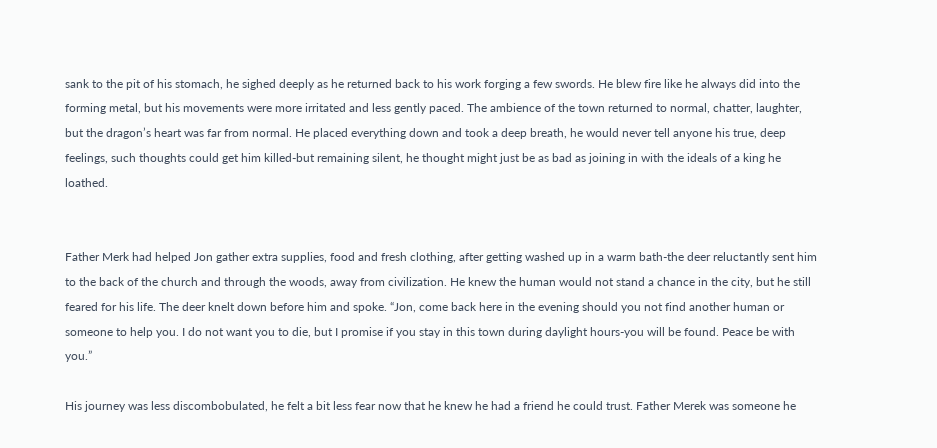sank to the pit of his stomach, he sighed deeply as he returned back to his work forging a few swords. He blew fire like he always did into the forming metal, but his movements were more irritated and less gently paced. The ambience of the town returned to normal, chatter, laughter, but the dragon’s heart was far from normal. He placed everything down and took a deep breath, he would never tell anyone his true, deep feelings, such thoughts could get him killed-but remaining silent, he thought might just be as bad as joining in with the ideals of a king he loathed.


Father Merk had helped Jon gather extra supplies, food and fresh clothing, after getting washed up in a warm bath-the deer reluctantly sent him to the back of the church and through the woods, away from civilization. He knew the human would not stand a chance in the city, but he still feared for his life. The deer knelt down before him and spoke. “Jon, come back here in the evening should you not find another human or someone to help you. I do not want you to die, but I promise if you stay in this town during daylight hours-you will be found. Peace be with you.”

His journey was less discombobulated, he felt a bit less fear now that he knew he had a friend he could trust. Father Merek was someone he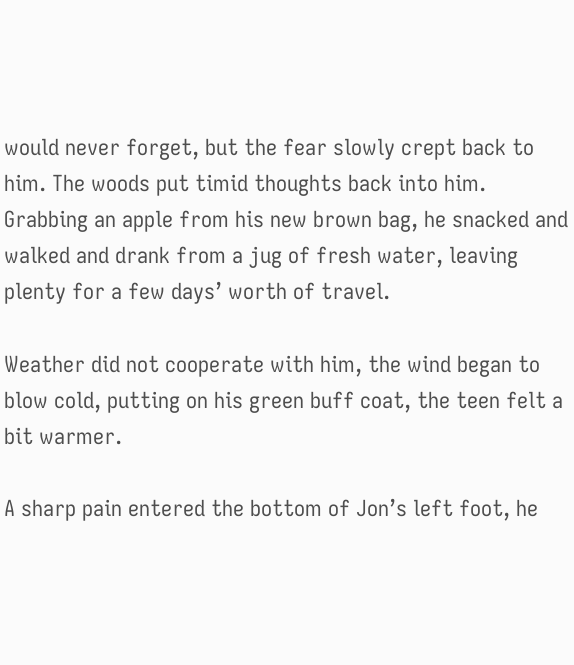would never forget, but the fear slowly crept back to him. The woods put timid thoughts back into him. Grabbing an apple from his new brown bag, he snacked and walked and drank from a jug of fresh water, leaving plenty for a few days’ worth of travel.

Weather did not cooperate with him, the wind began to blow cold, putting on his green buff coat, the teen felt a bit warmer.

A sharp pain entered the bottom of Jon’s left foot, he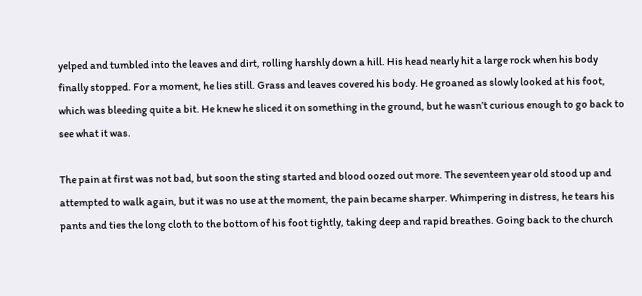yelped and tumbled into the leaves and dirt, rolling harshly down a hill. His head nearly hit a large rock when his body finally stopped. For a moment, he lies still. Grass and leaves covered his body. He groaned as slowly looked at his foot, which was bleeding quite a bit. He knew he sliced it on something in the ground, but he wasn’t curious enough to go back to see what it was.

The pain at first was not bad, but soon the sting started and blood oozed out more. The seventeen year old stood up and attempted to walk again, but it was no use at the moment, the pain became sharper. Whimpering in distress, he tears his pants and ties the long cloth to the bottom of his foot tightly, taking deep and rapid breathes. Going back to the church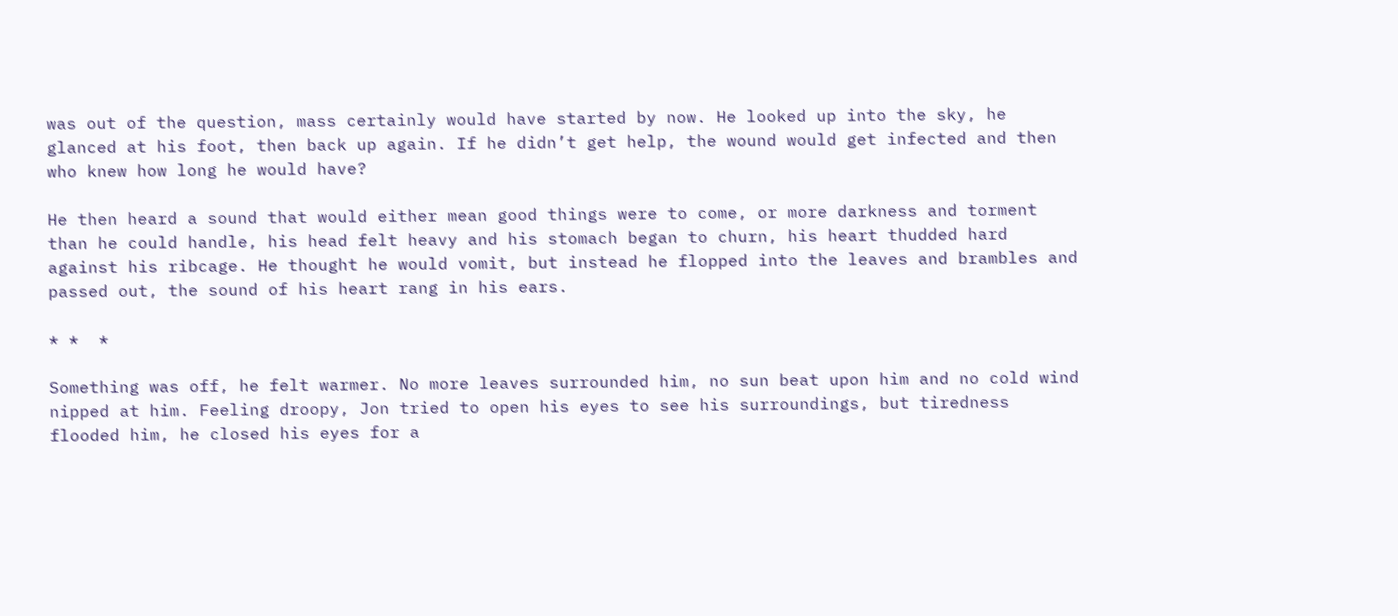was out of the question, mass certainly would have started by now. He looked up into the sky, he glanced at his foot, then back up again. If he didn’t get help, the wound would get infected and then who knew how long he would have?

He then heard a sound that would either mean good things were to come, or more darkness and torment than he could handle, his head felt heavy and his stomach began to churn, his heart thudded hard against his ribcage. He thought he would vomit, but instead he flopped into the leaves and brambles and passed out, the sound of his heart rang in his ears.

* *  *

Something was off, he felt warmer. No more leaves surrounded him, no sun beat upon him and no cold wind nipped at him. Feeling droopy, Jon tried to open his eyes to see his surroundings, but tiredness flooded him, he closed his eyes for a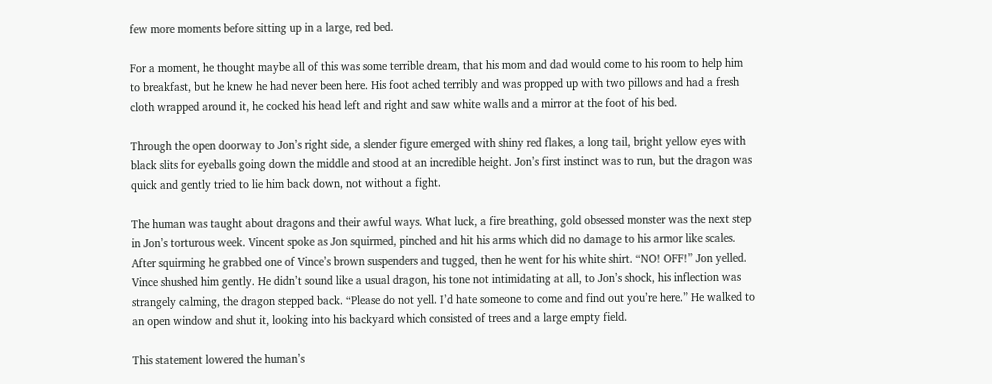few more moments before sitting up in a large, red bed.

For a moment, he thought maybe all of this was some terrible dream, that his mom and dad would come to his room to help him to breakfast, but he knew he had never been here. His foot ached terribly and was propped up with two pillows and had a fresh cloth wrapped around it, he cocked his head left and right and saw white walls and a mirror at the foot of his bed.

Through the open doorway to Jon’s right side, a slender figure emerged with shiny red flakes, a long tail, bright yellow eyes with black slits for eyeballs going down the middle and stood at an incredible height. Jon’s first instinct was to run, but the dragon was quick and gently tried to lie him back down, not without a fight.

The human was taught about dragons and their awful ways. What luck, a fire breathing, gold obsessed monster was the next step in Jon’s torturous week. Vincent spoke as Jon squirmed, pinched and hit his arms which did no damage to his armor like scales. After squirming he grabbed one of Vince’s brown suspenders and tugged, then he went for his white shirt. “NO! OFF!” Jon yelled. Vince shushed him gently. He didn’t sound like a usual dragon, his tone not intimidating at all, to Jon’s shock, his inflection was strangely calming, the dragon stepped back. “Please do not yell. I’d hate someone to come and find out you’re here.” He walked to an open window and shut it, looking into his backyard which consisted of trees and a large empty field.

This statement lowered the human’s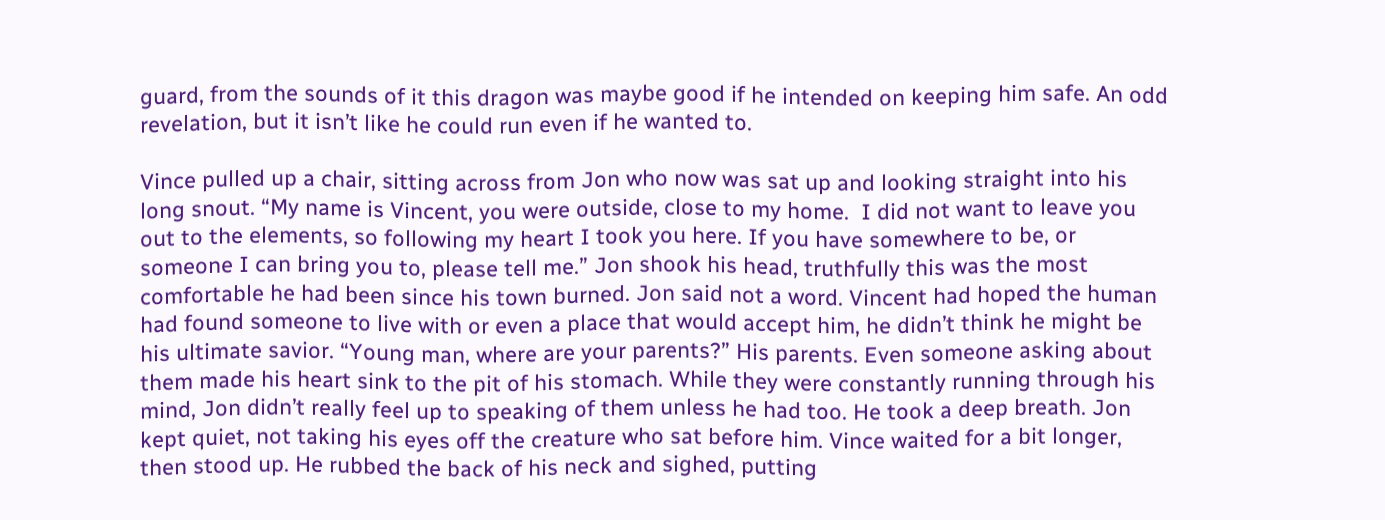guard, from the sounds of it this dragon was maybe good if he intended on keeping him safe. An odd revelation, but it isn’t like he could run even if he wanted to.

Vince pulled up a chair, sitting across from Jon who now was sat up and looking straight into his long snout. “My name is Vincent, you were outside, close to my home.  I did not want to leave you out to the elements, so following my heart I took you here. If you have somewhere to be, or someone I can bring you to, please tell me.” Jon shook his head, truthfully this was the most comfortable he had been since his town burned. Jon said not a word. Vincent had hoped the human had found someone to live with or even a place that would accept him, he didn’t think he might be his ultimate savior. “Young man, where are your parents?” His parents. Even someone asking about them made his heart sink to the pit of his stomach. While they were constantly running through his mind, Jon didn’t really feel up to speaking of them unless he had too. He took a deep breath. Jon kept quiet, not taking his eyes off the creature who sat before him. Vince waited for a bit longer, then stood up. He rubbed the back of his neck and sighed, putting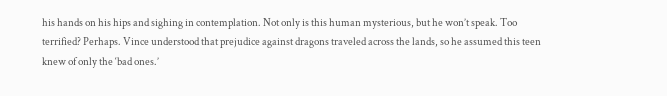his hands on his hips and sighing in contemplation. Not only is this human mysterious, but he won’t speak. Too terrified? Perhaps. Vince understood that prejudice against dragons traveled across the lands, so he assumed this teen knew of only the ‘bad ones.’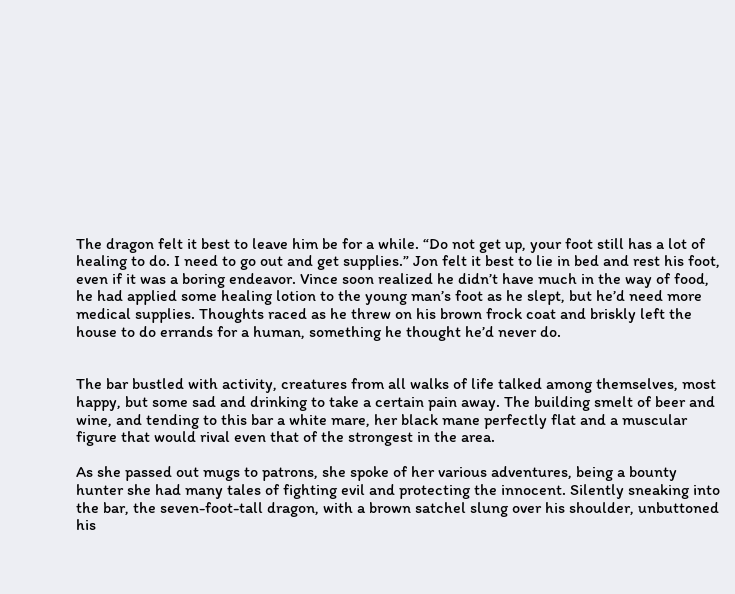The dragon felt it best to leave him be for a while. “Do not get up, your foot still has a lot of healing to do. I need to go out and get supplies.” Jon felt it best to lie in bed and rest his foot, even if it was a boring endeavor. Vince soon realized he didn’t have much in the way of food, he had applied some healing lotion to the young man’s foot as he slept, but he’d need more medical supplies. Thoughts raced as he threw on his brown frock coat and briskly left the house to do errands for a human, something he thought he’d never do.


The bar bustled with activity, creatures from all walks of life talked among themselves, most happy, but some sad and drinking to take a certain pain away. The building smelt of beer and wine, and tending to this bar a white mare, her black mane perfectly flat and a muscular figure that would rival even that of the strongest in the area.

As she passed out mugs to patrons, she spoke of her various adventures, being a bounty hunter she had many tales of fighting evil and protecting the innocent. Silently sneaking into the bar, the seven-foot-tall dragon, with a brown satchel slung over his shoulder, unbuttoned his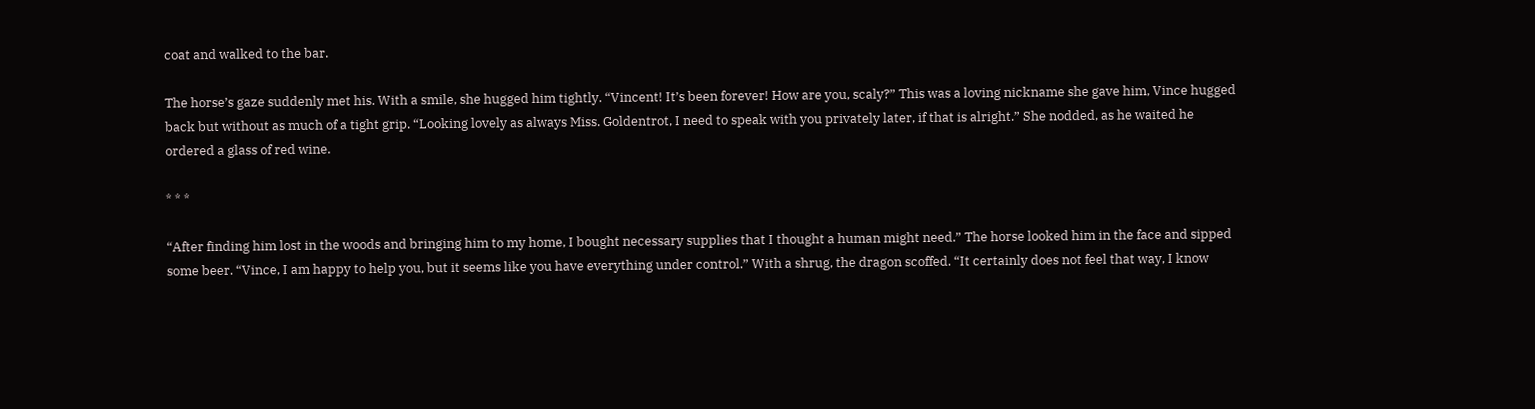coat and walked to the bar.

The horse’s gaze suddenly met his. With a smile, she hugged him tightly. “Vincent! It’s been forever! How are you, scaly?” This was a loving nickname she gave him, Vince hugged back but without as much of a tight grip. “Looking lovely as always Miss. Goldentrot, I need to speak with you privately later, if that is alright.” She nodded, as he waited he ordered a glass of red wine.

* * *

“After finding him lost in the woods and bringing him to my home, I bought necessary supplies that I thought a human might need.” The horse looked him in the face and sipped some beer. “Vince, I am happy to help you, but it seems like you have everything under control.” With a shrug, the dragon scoffed. “It certainly does not feel that way, I know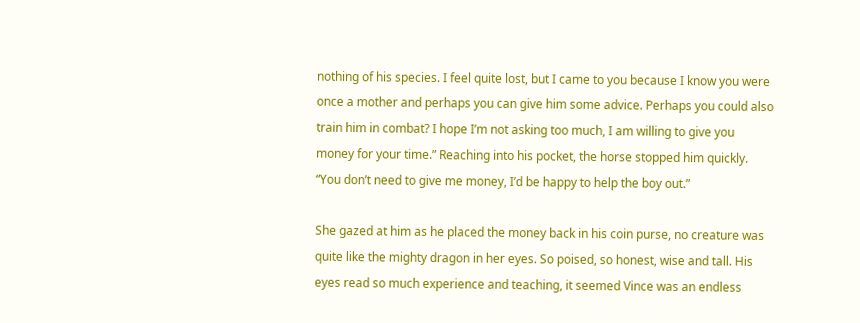nothing of his species. I feel quite lost, but I came to you because I know you were once a mother and perhaps you can give him some advice. Perhaps you could also train him in combat? I hope I’m not asking too much, I am willing to give you money for your time.” Reaching into his pocket, the horse stopped him quickly. “You don’t need to give me money, I’d be happy to help the boy out.”

She gazed at him as he placed the money back in his coin purse, no creature was quite like the mighty dragon in her eyes. So poised, so honest, wise and tall. His eyes read so much experience and teaching, it seemed Vince was an endless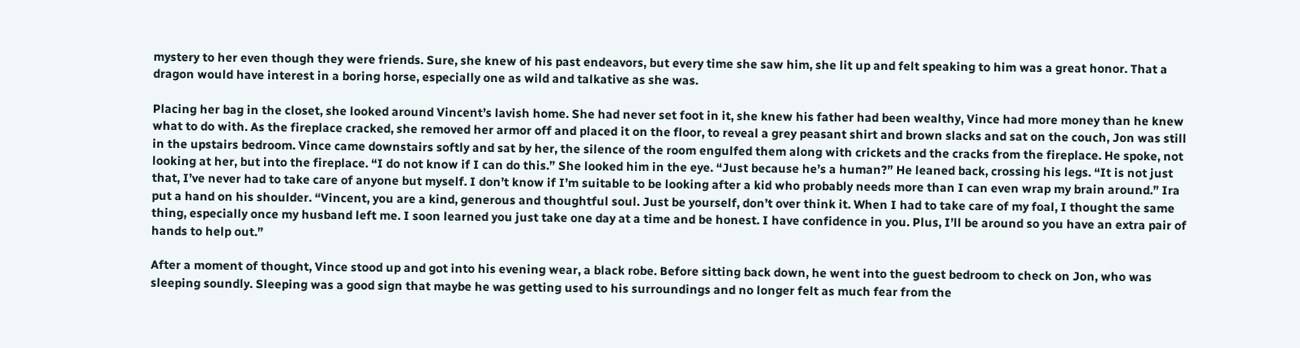mystery to her even though they were friends. Sure, she knew of his past endeavors, but every time she saw him, she lit up and felt speaking to him was a great honor. That a dragon would have interest in a boring horse, especially one as wild and talkative as she was.

Placing her bag in the closet, she looked around Vincent’s lavish home. She had never set foot in it, she knew his father had been wealthy, Vince had more money than he knew what to do with. As the fireplace cracked, she removed her armor off and placed it on the floor, to reveal a grey peasant shirt and brown slacks and sat on the couch, Jon was still in the upstairs bedroom. Vince came downstairs softly and sat by her, the silence of the room engulfed them along with crickets and the cracks from the fireplace. He spoke, not looking at her, but into the fireplace. “I do not know if I can do this.” She looked him in the eye. “Just because he’s a human?” He leaned back, crossing his legs. “It is not just that, I’ve never had to take care of anyone but myself. I don’t know if I’m suitable to be looking after a kid who probably needs more than I can even wrap my brain around.” Ira put a hand on his shoulder. “Vincent, you are a kind, generous and thoughtful soul. Just be yourself, don’t over think it. When I had to take care of my foal, I thought the same thing, especially once my husband left me. I soon learned you just take one day at a time and be honest. I have confidence in you. Plus, I’ll be around so you have an extra pair of hands to help out.”

After a moment of thought, Vince stood up and got into his evening wear, a black robe. Before sitting back down, he went into the guest bedroom to check on Jon, who was sleeping soundly. Sleeping was a good sign that maybe he was getting used to his surroundings and no longer felt as much fear from the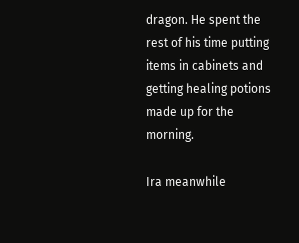dragon. He spent the rest of his time putting items in cabinets and getting healing potions made up for the morning.

Ira meanwhile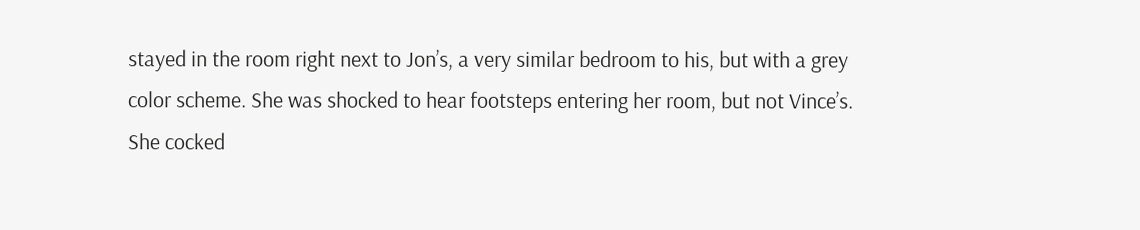stayed in the room right next to Jon’s, a very similar bedroom to his, but with a grey color scheme. She was shocked to hear footsteps entering her room, but not Vince’s. She cocked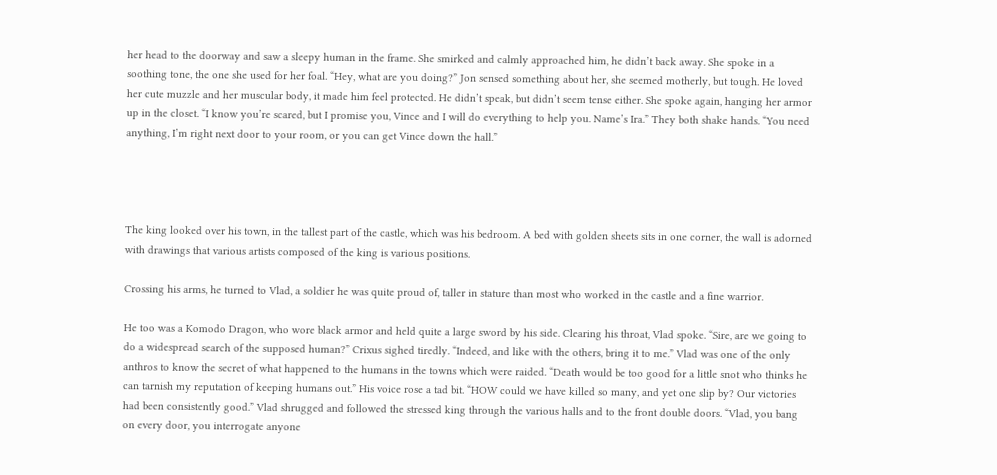her head to the doorway and saw a sleepy human in the frame. She smirked and calmly approached him, he didn’t back away. She spoke in a soothing tone, the one she used for her foal. “Hey, what are you doing?” Jon sensed something about her, she seemed motherly, but tough. He loved her cute muzzle and her muscular body, it made him feel protected. He didn’t speak, but didn’t seem tense either. She spoke again, hanging her armor up in the closet. “I know you’re scared, but I promise you, Vince and I will do everything to help you. Name’s Ira.” They both shake hands. “You need anything, I’m right next door to your room, or you can get Vince down the hall.”




The king looked over his town, in the tallest part of the castle, which was his bedroom. A bed with golden sheets sits in one corner, the wall is adorned with drawings that various artists composed of the king is various positions.

Crossing his arms, he turned to Vlad, a soldier he was quite proud of, taller in stature than most who worked in the castle and a fine warrior.

He too was a Komodo Dragon, who wore black armor and held quite a large sword by his side. Clearing his throat, Vlad spoke. “Sire, are we going to do a widespread search of the supposed human?” Crixus sighed tiredly. “Indeed, and like with the others, bring it to me.” Vlad was one of the only anthros to know the secret of what happened to the humans in the towns which were raided. “Death would be too good for a little snot who thinks he can tarnish my reputation of keeping humans out.” His voice rose a tad bit. “HOW could we have killed so many, and yet one slip by? Our victories had been consistently good.” Vlad shrugged and followed the stressed king through the various halls and to the front double doors. “Vlad, you bang on every door, you interrogate anyone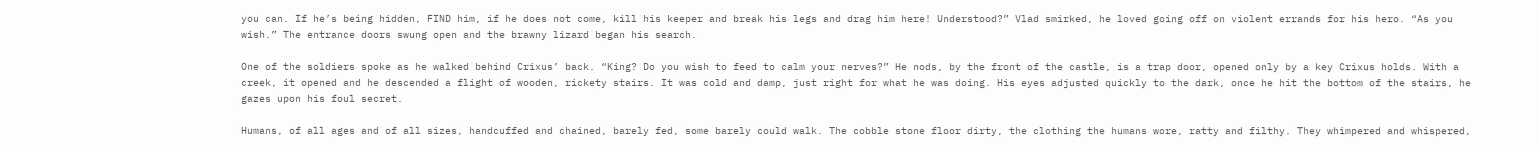you can. If he’s being hidden, FIND him, if he does not come, kill his keeper and break his legs and drag him here! Understood?” Vlad smirked, he loved going off on violent errands for his hero. “As you wish.” The entrance doors swung open and the brawny lizard began his search.

One of the soldiers spoke as he walked behind Crixus’ back. “King? Do you wish to feed to calm your nerves?” He nods, by the front of the castle, is a trap door, opened only by a key Crixus holds. With a creek, it opened and he descended a flight of wooden, rickety stairs. It was cold and damp, just right for what he was doing. His eyes adjusted quickly to the dark, once he hit the bottom of the stairs, he gazes upon his foul secret.

Humans, of all ages and of all sizes, handcuffed and chained, barely fed, some barely could walk. The cobble stone floor dirty, the clothing the humans wore, ratty and filthy. They whimpered and whispered,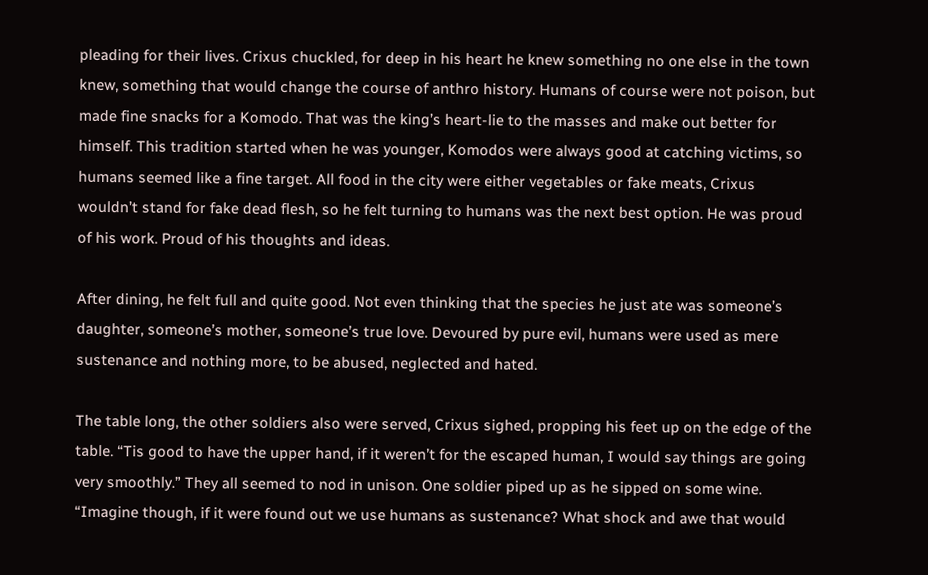pleading for their lives. Crixus chuckled, for deep in his heart he knew something no one else in the town knew, something that would change the course of anthro history. Humans of course were not poison, but made fine snacks for a Komodo. That was the king’s heart-lie to the masses and make out better for himself. This tradition started when he was younger, Komodos were always good at catching victims, so humans seemed like a fine target. All food in the city were either vegetables or fake meats, Crixus wouldn’t stand for fake dead flesh, so he felt turning to humans was the next best option. He was proud of his work. Proud of his thoughts and ideas.

After dining, he felt full and quite good. Not even thinking that the species he just ate was someone’s daughter, someone’s mother, someone’s true love. Devoured by pure evil, humans were used as mere sustenance and nothing more, to be abused, neglected and hated.

The table long, the other soldiers also were served, Crixus sighed, propping his feet up on the edge of the table. “Tis good to have the upper hand, if it weren’t for the escaped human, I would say things are going very smoothly.” They all seemed to nod in unison. One soldier piped up as he sipped on some wine. “Imagine though, if it were found out we use humans as sustenance? What shock and awe that would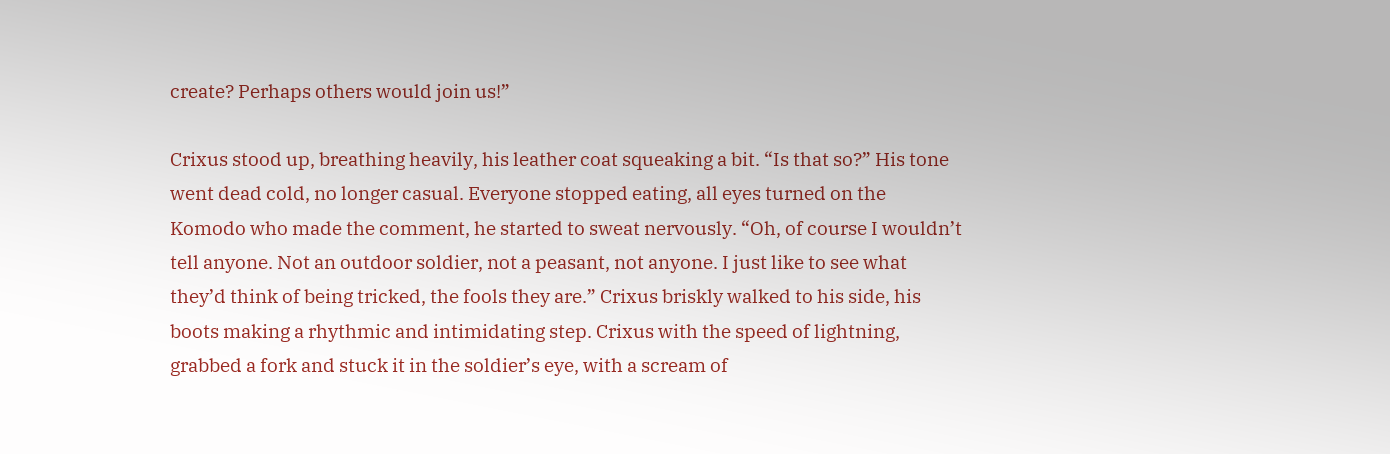create? Perhaps others would join us!”

Crixus stood up, breathing heavily, his leather coat squeaking a bit. “Is that so?” His tone went dead cold, no longer casual. Everyone stopped eating, all eyes turned on the Komodo who made the comment, he started to sweat nervously. “Oh, of course I wouldn’t tell anyone. Not an outdoor soldier, not a peasant, not anyone. I just like to see what they’d think of being tricked, the fools they are.” Crixus briskly walked to his side, his boots making a rhythmic and intimidating step. Crixus with the speed of lightning, grabbed a fork and stuck it in the soldier’s eye, with a scream of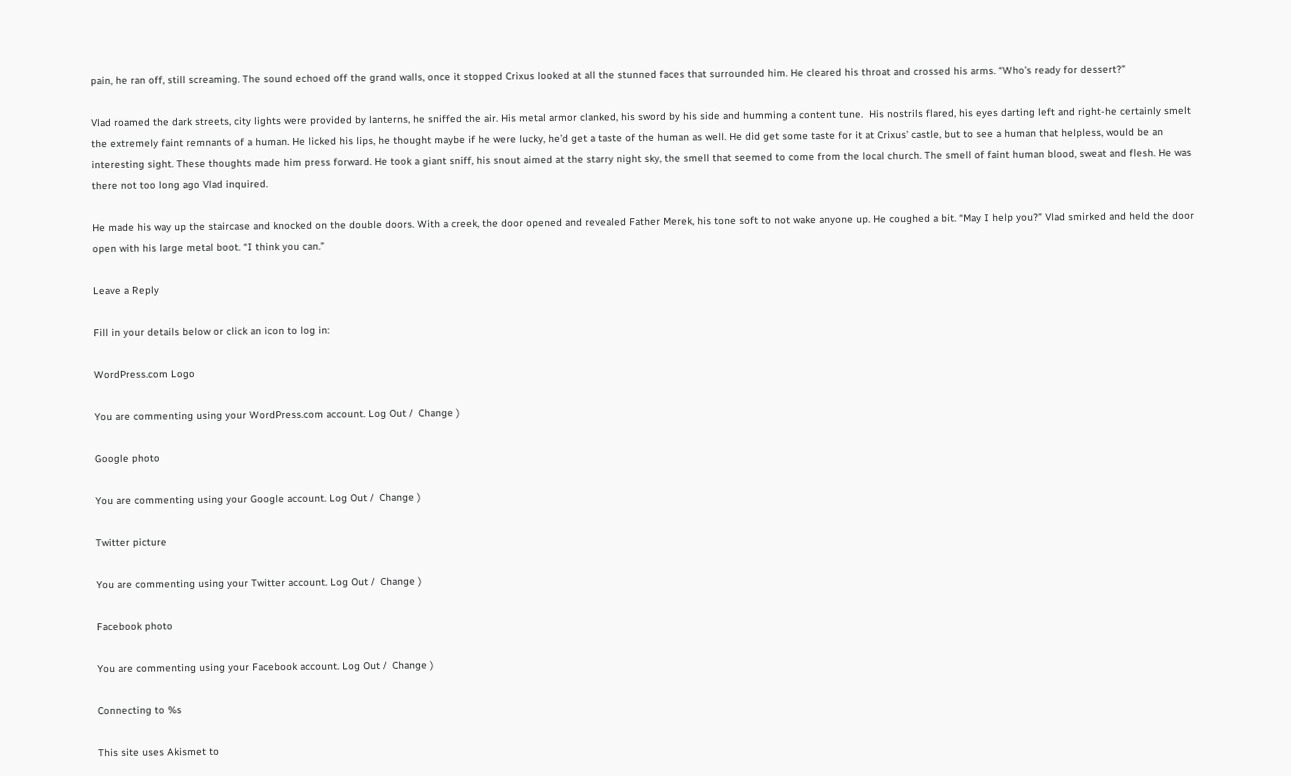pain, he ran off, still screaming. The sound echoed off the grand walls, once it stopped Crixus looked at all the stunned faces that surrounded him. He cleared his throat and crossed his arms. “Who’s ready for dessert?”

Vlad roamed the dark streets, city lights were provided by lanterns, he sniffed the air. His metal armor clanked, his sword by his side and humming a content tune.  His nostrils flared, his eyes darting left and right-he certainly smelt the extremely faint remnants of a human. He licked his lips, he thought maybe if he were lucky, he’d get a taste of the human as well. He did get some taste for it at Crixus’ castle, but to see a human that helpless, would be an interesting sight. These thoughts made him press forward. He took a giant sniff, his snout aimed at the starry night sky, the smell that seemed to come from the local church. The smell of faint human blood, sweat and flesh. He was there not too long ago Vlad inquired.

He made his way up the staircase and knocked on the double doors. With a creek, the door opened and revealed Father Merek, his tone soft to not wake anyone up. He coughed a bit. “May I help you?” Vlad smirked and held the door open with his large metal boot. “I think you can.”

Leave a Reply

Fill in your details below or click an icon to log in:

WordPress.com Logo

You are commenting using your WordPress.com account. Log Out /  Change )

Google photo

You are commenting using your Google account. Log Out /  Change )

Twitter picture

You are commenting using your Twitter account. Log Out /  Change )

Facebook photo

You are commenting using your Facebook account. Log Out /  Change )

Connecting to %s

This site uses Akismet to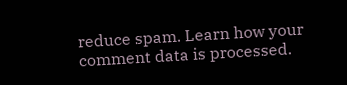reduce spam. Learn how your comment data is processed.